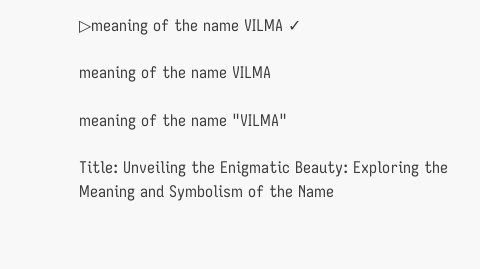▷meaning of the name VILMA ✓

meaning of the name VILMA

meaning of the name "VILMA"

Title: Unveiling the Enigmatic Beauty: Exploring the Meaning and Symbolism of the Name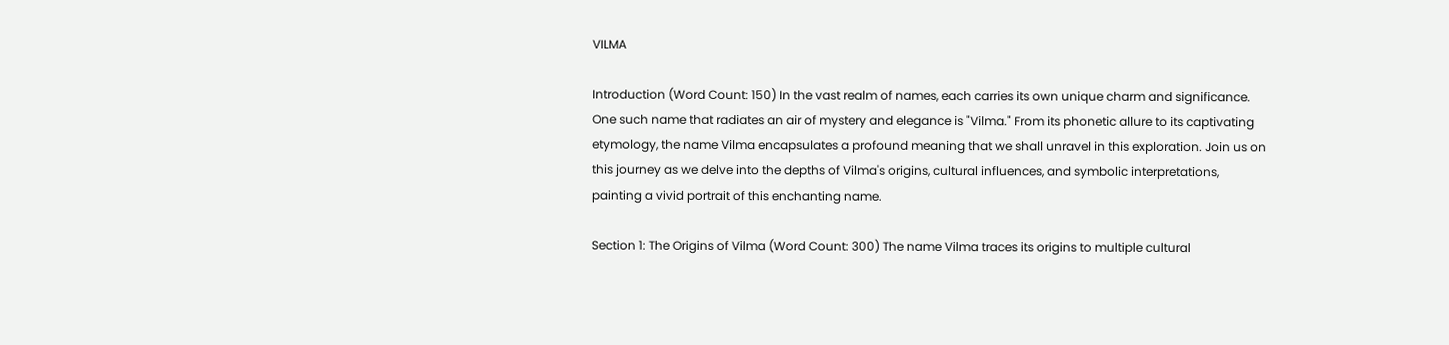VILMA

Introduction (Word Count: 150) In the vast realm of names, each carries its own unique charm and significance. One such name that radiates an air of mystery and elegance is "Vilma." From its phonetic allure to its captivating etymology, the name Vilma encapsulates a profound meaning that we shall unravel in this exploration. Join us on this journey as we delve into the depths of Vilma's origins, cultural influences, and symbolic interpretations, painting a vivid portrait of this enchanting name.

Section 1: The Origins of Vilma (Word Count: 300) The name Vilma traces its origins to multiple cultural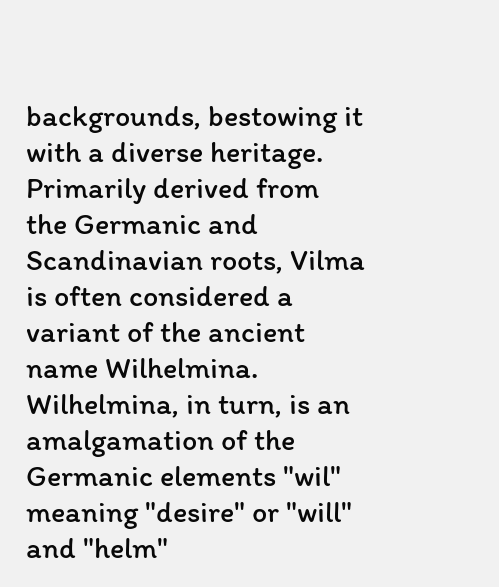backgrounds, bestowing it with a diverse heritage. Primarily derived from the Germanic and Scandinavian roots, Vilma is often considered a variant of the ancient name Wilhelmina. Wilhelmina, in turn, is an amalgamation of the Germanic elements "wil" meaning "desire" or "will" and "helm"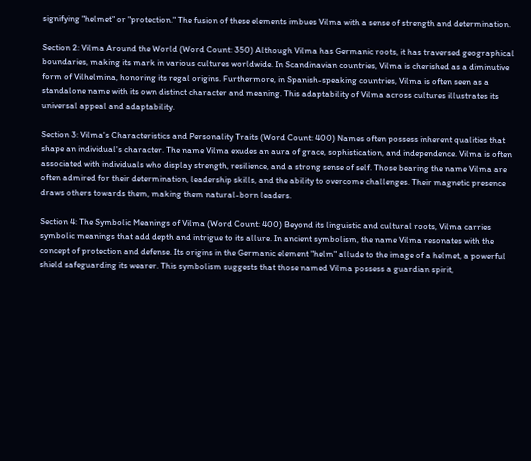signifying "helmet" or "protection." The fusion of these elements imbues Vilma with a sense of strength and determination.

Section 2: Vilma Around the World (Word Count: 350) Although Vilma has Germanic roots, it has traversed geographical boundaries, making its mark in various cultures worldwide. In Scandinavian countries, Vilma is cherished as a diminutive form of Vilhelmina, honoring its regal origins. Furthermore, in Spanish-speaking countries, Vilma is often seen as a standalone name with its own distinct character and meaning. This adaptability of Vilma across cultures illustrates its universal appeal and adaptability.

Section 3: Vilma's Characteristics and Personality Traits (Word Count: 400) Names often possess inherent qualities that shape an individual's character. The name Vilma exudes an aura of grace, sophistication, and independence. Vilma is often associated with individuals who display strength, resilience, and a strong sense of self. Those bearing the name Vilma are often admired for their determination, leadership skills, and the ability to overcome challenges. Their magnetic presence draws others towards them, making them natural-born leaders.

Section 4: The Symbolic Meanings of Vilma (Word Count: 400) Beyond its linguistic and cultural roots, Vilma carries symbolic meanings that add depth and intrigue to its allure. In ancient symbolism, the name Vilma resonates with the concept of protection and defense. Its origins in the Germanic element "helm" allude to the image of a helmet, a powerful shield safeguarding its wearer. This symbolism suggests that those named Vilma possess a guardian spirit,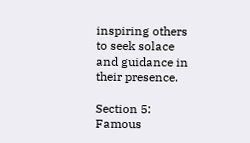inspiring others to seek solace and guidance in their presence.

Section 5: Famous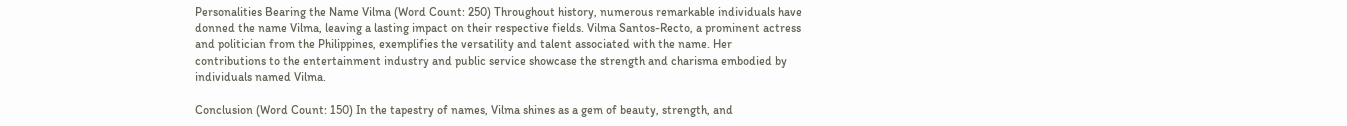Personalities Bearing the Name Vilma (Word Count: 250) Throughout history, numerous remarkable individuals have donned the name Vilma, leaving a lasting impact on their respective fields. Vilma Santos-Recto, a prominent actress and politician from the Philippines, exemplifies the versatility and talent associated with the name. Her contributions to the entertainment industry and public service showcase the strength and charisma embodied by individuals named Vilma.

Conclusion (Word Count: 150) In the tapestry of names, Vilma shines as a gem of beauty, strength, and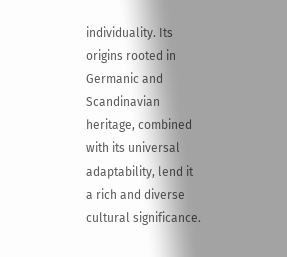individuality. Its origins rooted in Germanic and Scandinavian heritage, combined with its universal adaptability, lend it a rich and diverse cultural significance.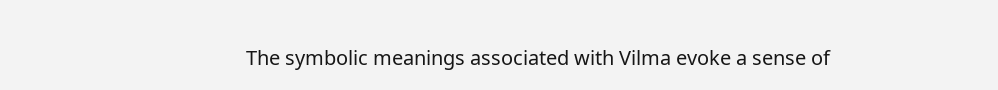The symbolic meanings associated with Vilma evoke a sense of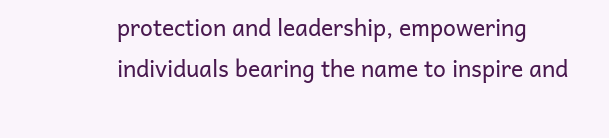protection and leadership, empowering individuals bearing the name to inspire and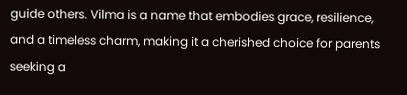guide others. Vilma is a name that embodies grace, resilience, and a timeless charm, making it a cherished choice for parents seeking a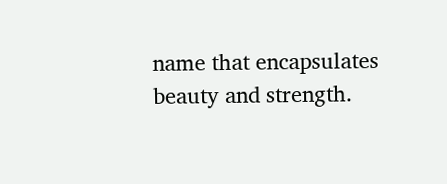name that encapsulates beauty and strength.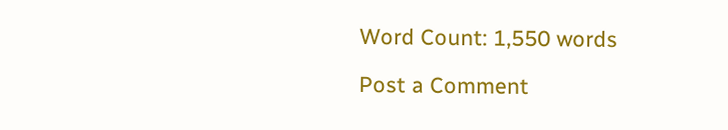Word Count: 1,550 words

Post a Comment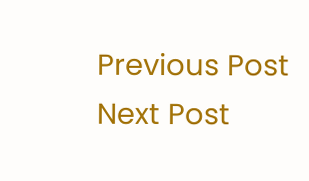Previous Post Next Post